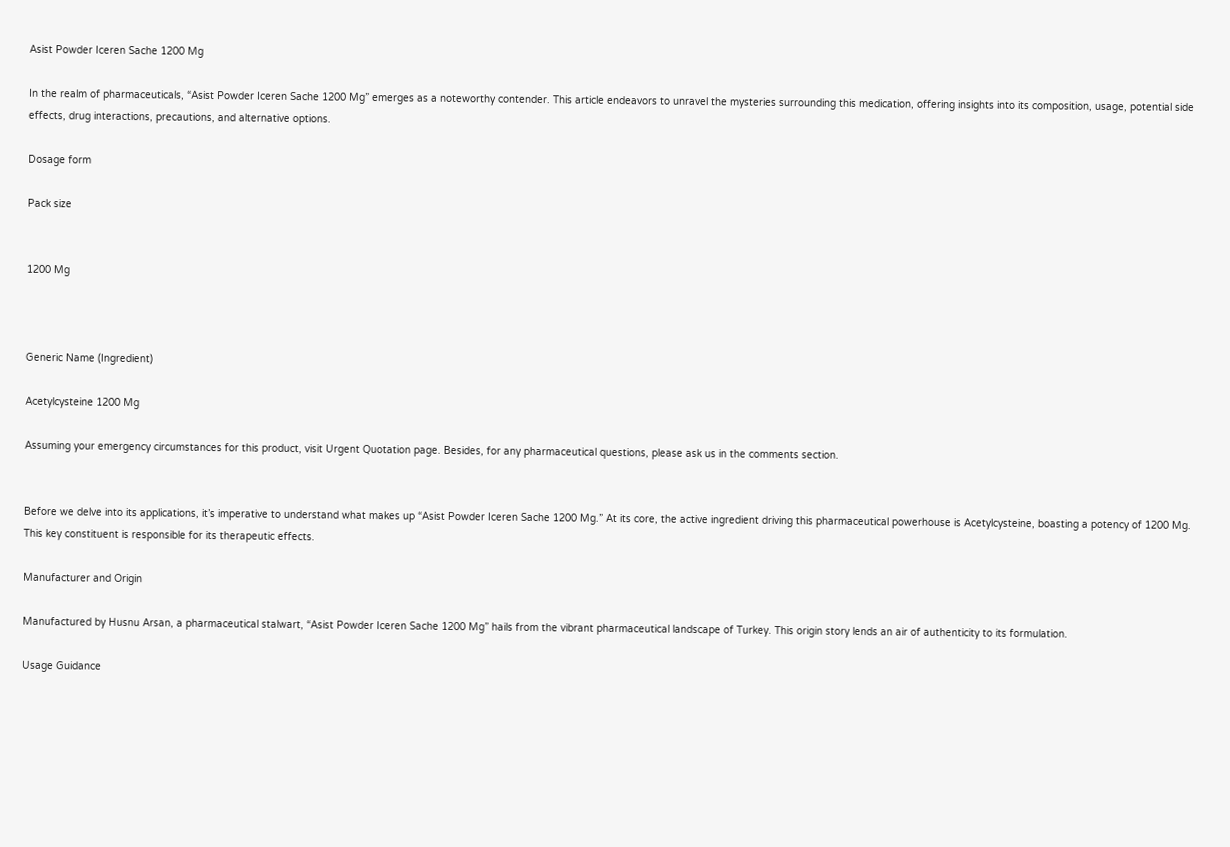Asist Powder Iceren Sache 1200 Mg

In the realm of pharmaceuticals, “Asist Powder Iceren Sache 1200 Mg” emerges as a noteworthy contender. This article endeavors to unravel the mysteries surrounding this medication, offering insights into its composition, usage, potential side effects, drug interactions, precautions, and alternative options.

Dosage form

Pack size


1200 Mg



Generic Name (Ingredient)

Acetylcysteine 1200 Mg

Assuming your emergency circumstances for this product, visit Urgent Quotation page. Besides, for any pharmaceutical questions, please ask us in the comments section.


Before we delve into its applications, it’s imperative to understand what makes up “Asist Powder Iceren Sache 1200 Mg.” At its core, the active ingredient driving this pharmaceutical powerhouse is Acetylcysteine, boasting a potency of 1200 Mg. This key constituent is responsible for its therapeutic effects.

Manufacturer and Origin

Manufactured by Husnu Arsan, a pharmaceutical stalwart, “Asist Powder Iceren Sache 1200 Mg” hails from the vibrant pharmaceutical landscape of Turkey. This origin story lends an air of authenticity to its formulation.

Usage Guidance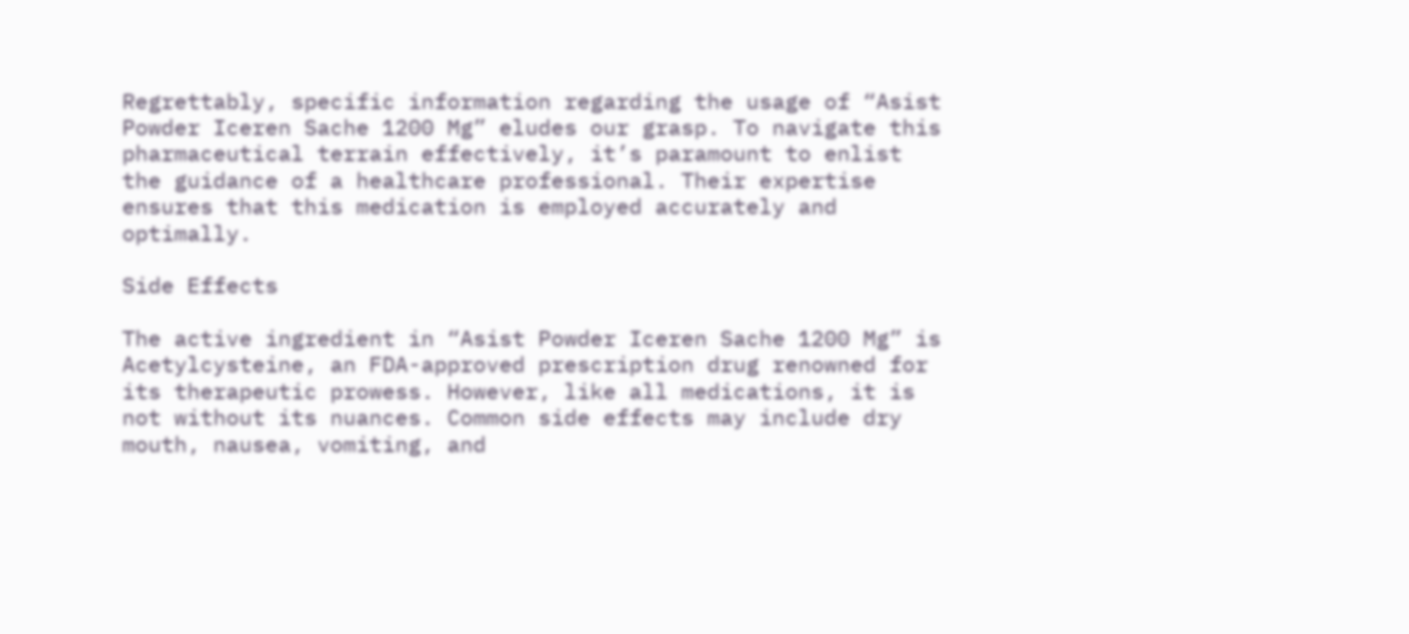Regrettably, specific information regarding the usage of “Asist Powder Iceren Sache 1200 Mg” eludes our grasp. To navigate this pharmaceutical terrain effectively, it’s paramount to enlist the guidance of a healthcare professional. Their expertise ensures that this medication is employed accurately and optimally.

Side Effects

The active ingredient in “Asist Powder Iceren Sache 1200 Mg” is Acetylcysteine, an FDA-approved prescription drug renowned for its therapeutic prowess. However, like all medications, it is not without its nuances. Common side effects may include dry mouth, nausea, vomiting, and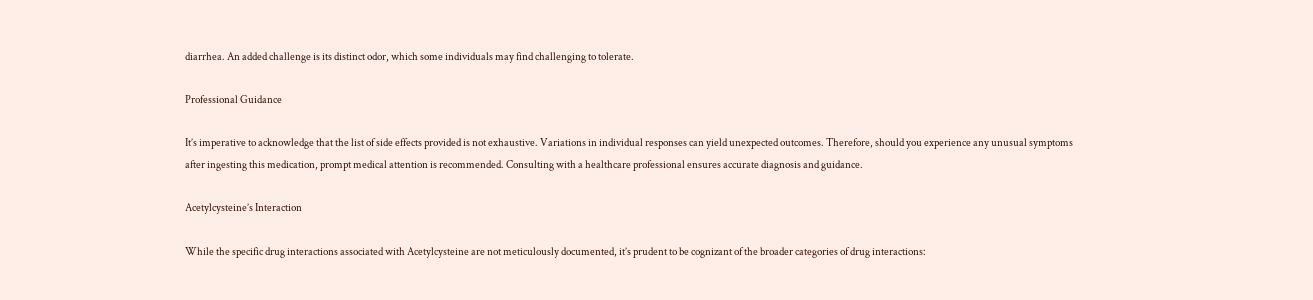diarrhea. An added challenge is its distinct odor, which some individuals may find challenging to tolerate.

Professional Guidance

It’s imperative to acknowledge that the list of side effects provided is not exhaustive. Variations in individual responses can yield unexpected outcomes. Therefore, should you experience any unusual symptoms after ingesting this medication, prompt medical attention is recommended. Consulting with a healthcare professional ensures accurate diagnosis and guidance.

Acetylcysteine’s Interaction

While the specific drug interactions associated with Acetylcysteine are not meticulously documented, it’s prudent to be cognizant of the broader categories of drug interactions: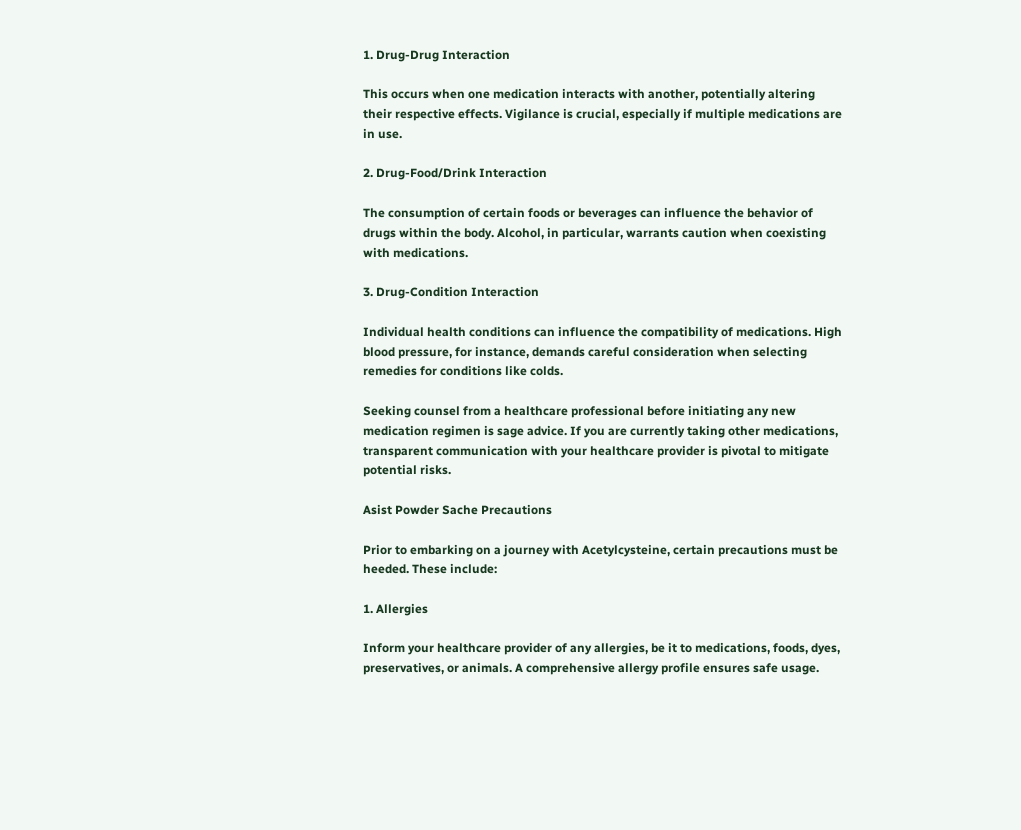1. Drug-Drug Interaction

This occurs when one medication interacts with another, potentially altering their respective effects. Vigilance is crucial, especially if multiple medications are in use.

2. Drug-Food/Drink Interaction

The consumption of certain foods or beverages can influence the behavior of drugs within the body. Alcohol, in particular, warrants caution when coexisting with medications.

3. Drug-Condition Interaction

Individual health conditions can influence the compatibility of medications. High blood pressure, for instance, demands careful consideration when selecting remedies for conditions like colds.

Seeking counsel from a healthcare professional before initiating any new medication regimen is sage advice. If you are currently taking other medications, transparent communication with your healthcare provider is pivotal to mitigate potential risks.

Asist Powder Sache Precautions

Prior to embarking on a journey with Acetylcysteine, certain precautions must be heeded. These include:

1. Allergies

Inform your healthcare provider of any allergies, be it to medications, foods, dyes, preservatives, or animals. A comprehensive allergy profile ensures safe usage.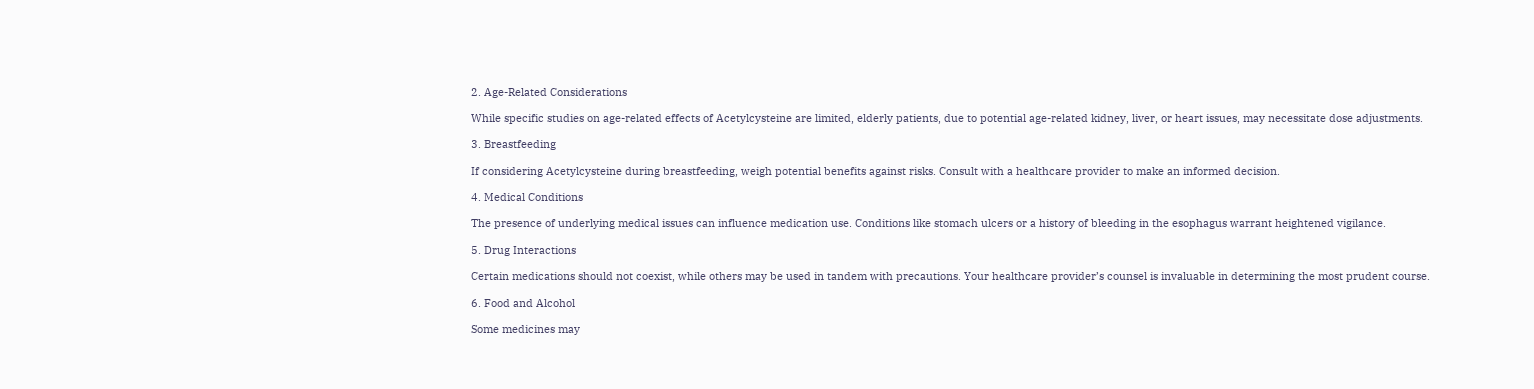2. Age-Related Considerations

While specific studies on age-related effects of Acetylcysteine are limited, elderly patients, due to potential age-related kidney, liver, or heart issues, may necessitate dose adjustments.

3. Breastfeeding

If considering Acetylcysteine during breastfeeding, weigh potential benefits against risks. Consult with a healthcare provider to make an informed decision.

4. Medical Conditions

The presence of underlying medical issues can influence medication use. Conditions like stomach ulcers or a history of bleeding in the esophagus warrant heightened vigilance.

5. Drug Interactions

Certain medications should not coexist, while others may be used in tandem with precautions. Your healthcare provider’s counsel is invaluable in determining the most prudent course.

6. Food and Alcohol

Some medicines may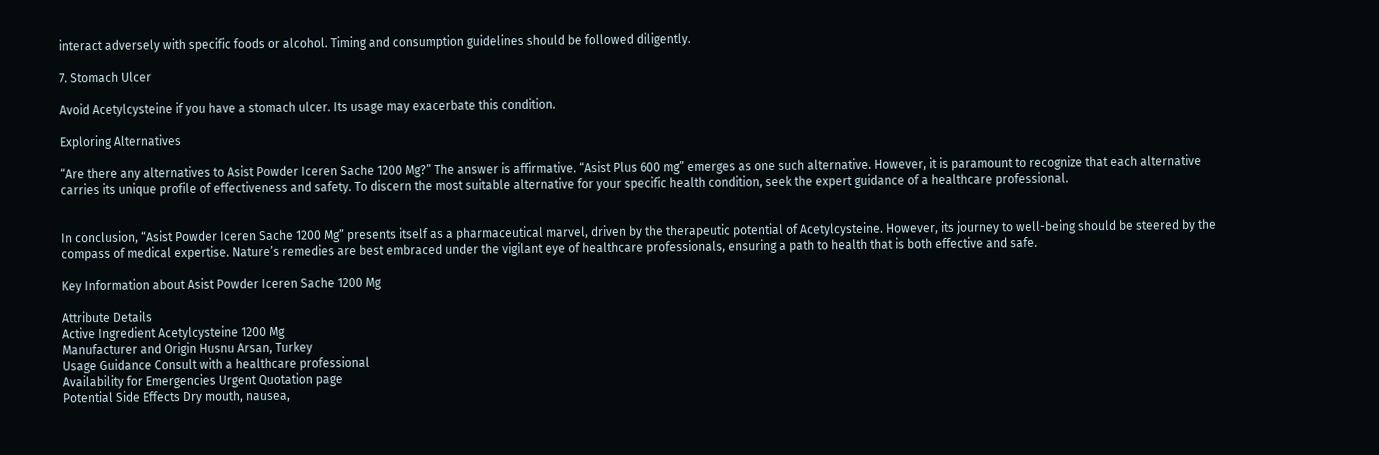interact adversely with specific foods or alcohol. Timing and consumption guidelines should be followed diligently.

7. Stomach Ulcer

Avoid Acetylcysteine if you have a stomach ulcer. Its usage may exacerbate this condition.

Exploring Alternatives

“Are there any alternatives to Asist Powder Iceren Sache 1200 Mg?” The answer is affirmative. “Asist Plus 600 mg” emerges as one such alternative. However, it is paramount to recognize that each alternative carries its unique profile of effectiveness and safety. To discern the most suitable alternative for your specific health condition, seek the expert guidance of a healthcare professional.


In conclusion, “Asist Powder Iceren Sache 1200 Mg” presents itself as a pharmaceutical marvel, driven by the therapeutic potential of Acetylcysteine. However, its journey to well-being should be steered by the compass of medical expertise. Nature’s remedies are best embraced under the vigilant eye of healthcare professionals, ensuring a path to health that is both effective and safe.

Key Information about Asist Powder Iceren Sache 1200 Mg

Attribute Details
Active Ingredient Acetylcysteine 1200 Mg
Manufacturer and Origin Husnu Arsan, Turkey
Usage Guidance Consult with a healthcare professional
Availability for Emergencies Urgent Quotation page
Potential Side Effects Dry mouth, nausea,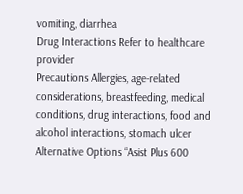vomiting, diarrhea
Drug Interactions Refer to healthcare provider
Precautions Allergies, age-related considerations, breastfeeding, medical conditions, drug interactions, food and alcohol interactions, stomach ulcer
Alternative Options “Asist Plus 600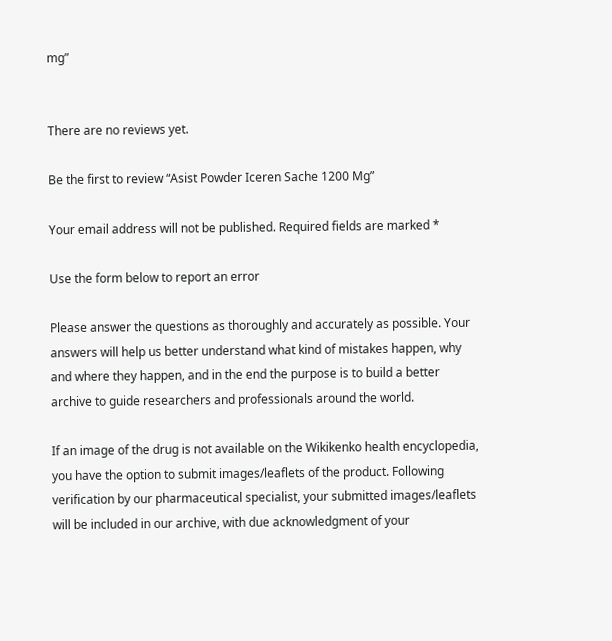mg”


There are no reviews yet.

Be the first to review “Asist Powder Iceren Sache 1200 Mg”

Your email address will not be published. Required fields are marked *

Use the form below to report an error

Please answer the questions as thoroughly and accurately as possible. Your answers will help us better understand what kind of mistakes happen, why and where they happen, and in the end the purpose is to build a better archive to guide researchers and professionals around the world.

If an image of the drug is not available on the Wikikenko health encyclopedia, you have the option to submit images/leaflets of the product. Following verification by our pharmaceutical specialist, your submitted images/leaflets will be included in our archive, with due acknowledgment of your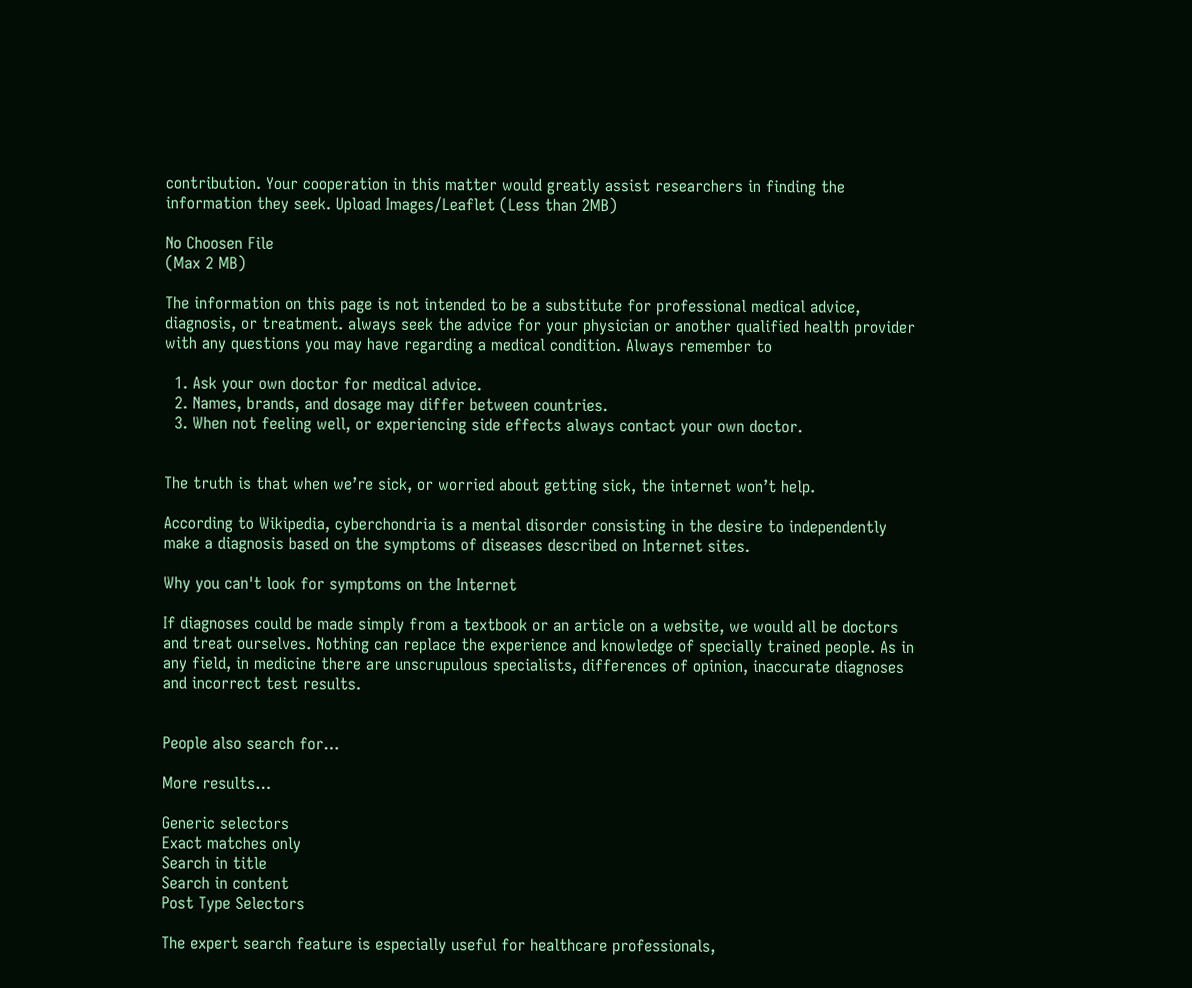contribution. Your cooperation in this matter would greatly assist researchers in finding the information they seek. Upload Images/Leaflet (Less than 2MB)

No Choosen File
(Max 2 MB)

The information on this page is not intended to be a substitute for professional medical advice, diagnosis, or treatment. always seek the advice for your physician or another qualified health provider with any questions you may have regarding a medical condition. Always remember to

  1. Ask your own doctor for medical advice.
  2. Names, brands, and dosage may differ between countries.
  3. When not feeling well, or experiencing side effects always contact your own doctor.


The truth is that when we’re sick, or worried about getting sick, the internet won’t help.

According to Wikipedia, cyberchondria is a mental disorder consisting in the desire to independently make a diagnosis based on the symptoms of diseases described on Internet sites.

Why you can't look for symptoms on the Internet

If diagnoses could be made simply from a textbook or an article on a website, we would all be doctors and treat ourselves. Nothing can replace the experience and knowledge of specially trained people. As in any field, in medicine there are unscrupulous specialists, differences of opinion, inaccurate diagnoses and incorrect test results.


People also search for…

More results…

Generic selectors
Exact matches only
Search in title
Search in content
Post Type Selectors

The expert search feature is especially useful for healthcare professionals,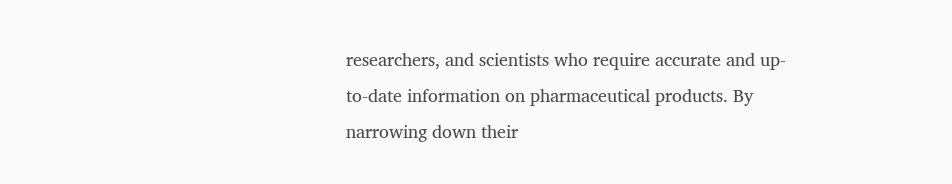researchers, and scientists who require accurate and up-to-date information on pharmaceutical products. By narrowing down their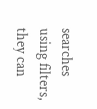searches using filters, they can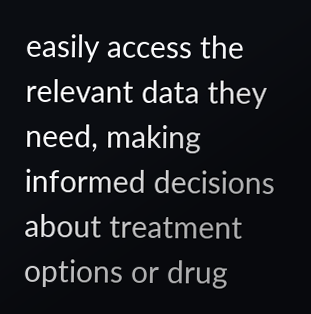easily access the relevant data they need, making informed decisions about treatment options or drug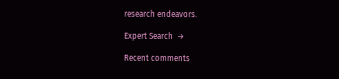research endeavors.

Expert Search  →

Recent comments